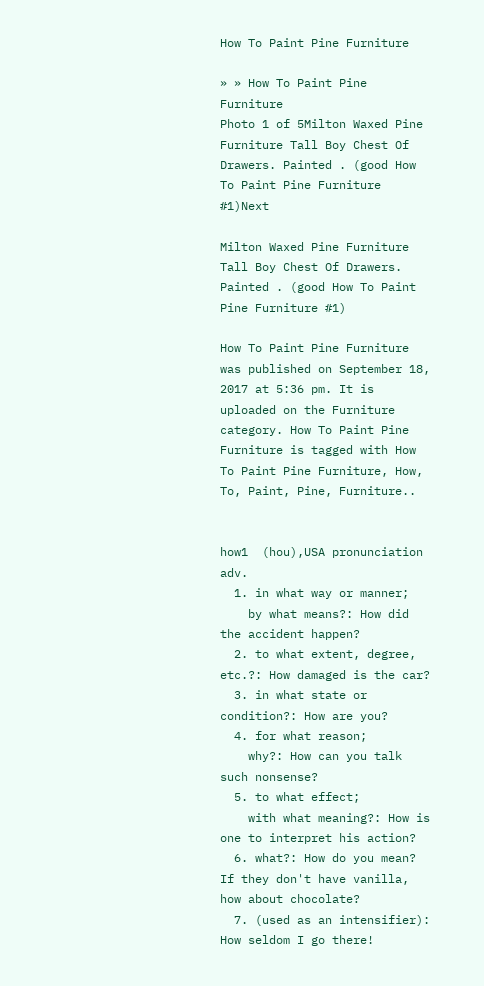How To Paint Pine Furniture

» » How To Paint Pine Furniture
Photo 1 of 5Milton Waxed Pine Furniture Tall Boy Chest Of Drawers. Painted . (good How To Paint Pine Furniture #1)Next

Milton Waxed Pine Furniture Tall Boy Chest Of Drawers. Painted . (good How To Paint Pine Furniture #1)

How To Paint Pine Furniture was published on September 18, 2017 at 5:36 pm. It is uploaded on the Furniture category. How To Paint Pine Furniture is tagged with How To Paint Pine Furniture, How, To, Paint, Pine, Furniture..


how1  (hou),USA pronunciation adv.
  1. in what way or manner;
    by what means?: How did the accident happen?
  2. to what extent, degree, etc.?: How damaged is the car?
  3. in what state or condition?: How are you?
  4. for what reason;
    why?: How can you talk such nonsense?
  5. to what effect;
    with what meaning?: How is one to interpret his action?
  6. what?: How do you mean? If they don't have vanilla, how about chocolate?
  7. (used as an intensifier): How seldom I go there!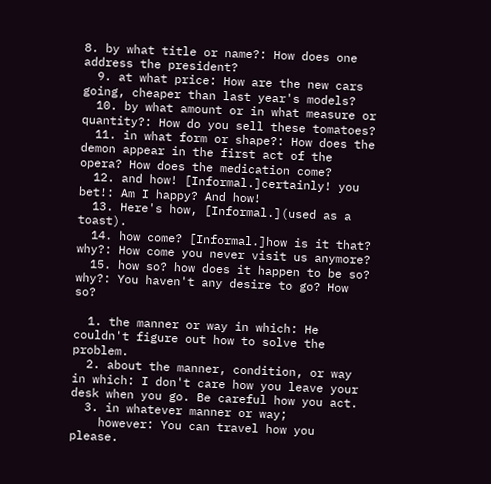8. by what title or name?: How does one address the president?
  9. at what price: How are the new cars going, cheaper than last year's models?
  10. by what amount or in what measure or quantity?: How do you sell these tomatoes?
  11. in what form or shape?: How does the demon appear in the first act of the opera? How does the medication come?
  12. and how! [Informal.]certainly! you bet!: Am I happy? And how!
  13. Here's how, [Informal.](used as a toast).
  14. how come? [Informal.]how is it that? why?: How come you never visit us anymore?
  15. how so? how does it happen to be so? why?: You haven't any desire to go? How so?

  1. the manner or way in which: He couldn't figure out how to solve the problem.
  2. about the manner, condition, or way in which: I don't care how you leave your desk when you go. Be careful how you act.
  3. in whatever manner or way;
    however: You can travel how you please.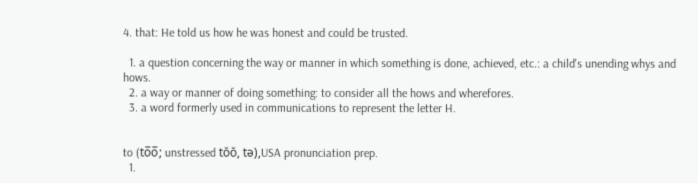4. that: He told us how he was honest and could be trusted.

  1. a question concerning the way or manner in which something is done, achieved, etc.: a child's unending whys and hows.
  2. a way or manner of doing something: to consider all the hows and wherefores.
  3. a word formerly used in communications to represent the letter H.


to (to̅o̅; unstressed tŏŏ, tə),USA pronunciation prep.
  1.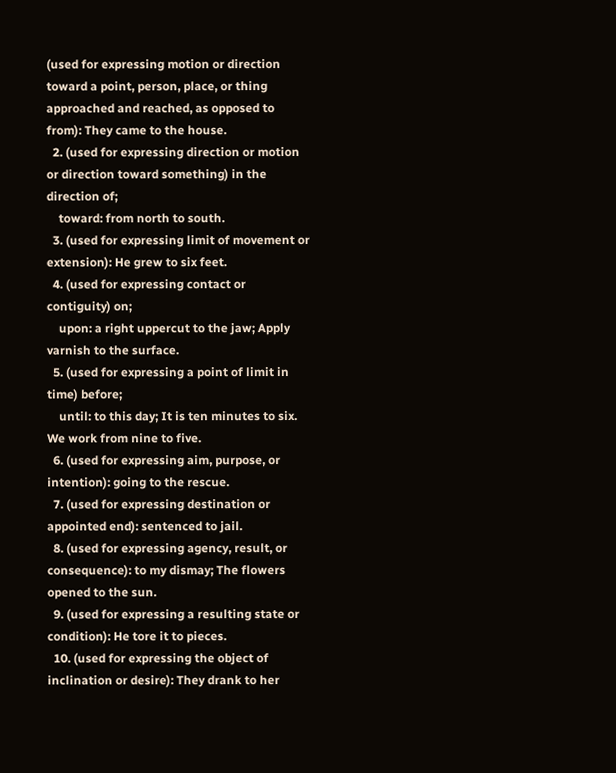(used for expressing motion or direction toward a point, person, place, or thing approached and reached, as opposed to from): They came to the house.
  2. (used for expressing direction or motion or direction toward something) in the direction of;
    toward: from north to south.
  3. (used for expressing limit of movement or extension): He grew to six feet.
  4. (used for expressing contact or contiguity) on;
    upon: a right uppercut to the jaw; Apply varnish to the surface.
  5. (used for expressing a point of limit in time) before;
    until: to this day; It is ten minutes to six. We work from nine to five.
  6. (used for expressing aim, purpose, or intention): going to the rescue.
  7. (used for expressing destination or appointed end): sentenced to jail.
  8. (used for expressing agency, result, or consequence): to my dismay; The flowers opened to the sun.
  9. (used for expressing a resulting state or condition): He tore it to pieces.
  10. (used for expressing the object of inclination or desire): They drank to her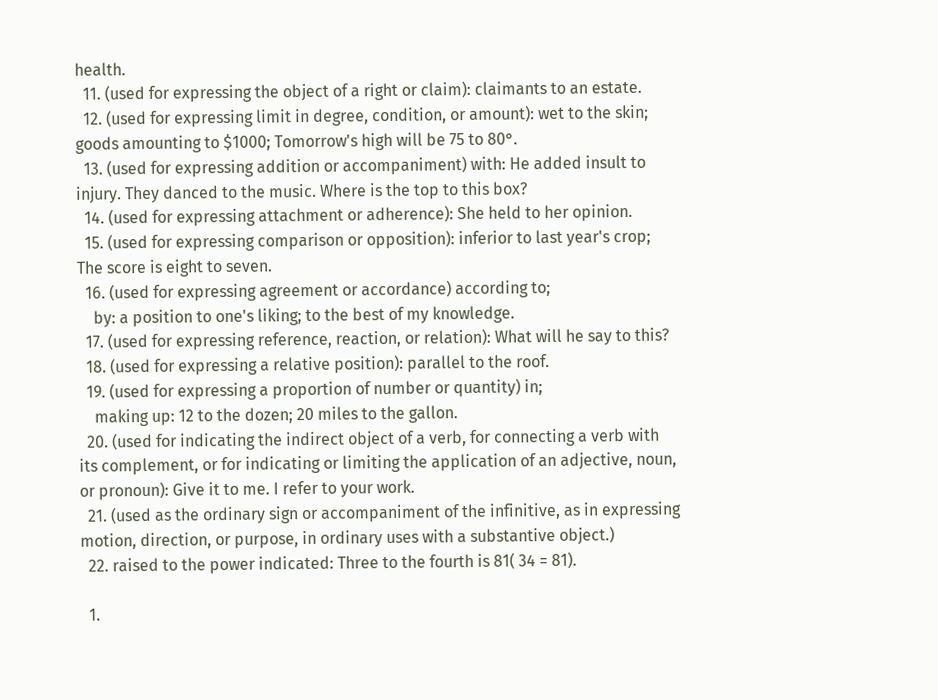health.
  11. (used for expressing the object of a right or claim): claimants to an estate.
  12. (used for expressing limit in degree, condition, or amount): wet to the skin; goods amounting to $1000; Tomorrow's high will be 75 to 80°.
  13. (used for expressing addition or accompaniment) with: He added insult to injury. They danced to the music. Where is the top to this box?
  14. (used for expressing attachment or adherence): She held to her opinion.
  15. (used for expressing comparison or opposition): inferior to last year's crop; The score is eight to seven.
  16. (used for expressing agreement or accordance) according to;
    by: a position to one's liking; to the best of my knowledge.
  17. (used for expressing reference, reaction, or relation): What will he say to this?
  18. (used for expressing a relative position): parallel to the roof.
  19. (used for expressing a proportion of number or quantity) in;
    making up: 12 to the dozen; 20 miles to the gallon.
  20. (used for indicating the indirect object of a verb, for connecting a verb with its complement, or for indicating or limiting the application of an adjective, noun, or pronoun): Give it to me. I refer to your work.
  21. (used as the ordinary sign or accompaniment of the infinitive, as in expressing motion, direction, or purpose, in ordinary uses with a substantive object.)
  22. raised to the power indicated: Three to the fourth is 81( 34 = 81).

  1.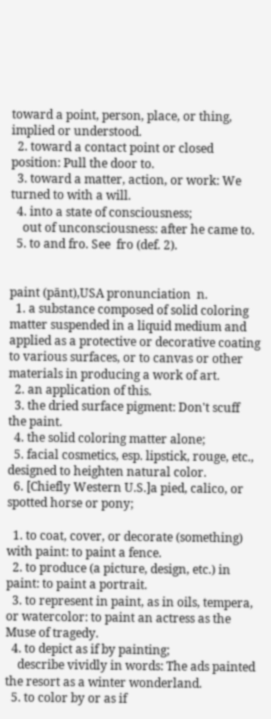toward a point, person, place, or thing, implied or understood.
  2. toward a contact point or closed position: Pull the door to.
  3. toward a matter, action, or work: We turned to with a will.
  4. into a state of consciousness;
    out of unconsciousness: after he came to.
  5. to and fro. See  fro (def. 2).


paint (pānt),USA pronunciation  n.
  1. a substance composed of solid coloring matter suspended in a liquid medium and applied as a protective or decorative coating to various surfaces, or to canvas or other materials in producing a work of art.
  2. an application of this.
  3. the dried surface pigment: Don't scuff the paint.
  4. the solid coloring matter alone;
  5. facial cosmetics, esp. lipstick, rouge, etc., designed to heighten natural color.
  6. [Chiefly Western U.S.]a pied, calico, or spotted horse or pony;

  1. to coat, cover, or decorate (something) with paint: to paint a fence.
  2. to produce (a picture, design, etc.) in paint: to paint a portrait.
  3. to represent in paint, as in oils, tempera, or watercolor: to paint an actress as the Muse of tragedy.
  4. to depict as if by painting;
    describe vividly in words: The ads painted the resort as a winter wonderland.
  5. to color by or as if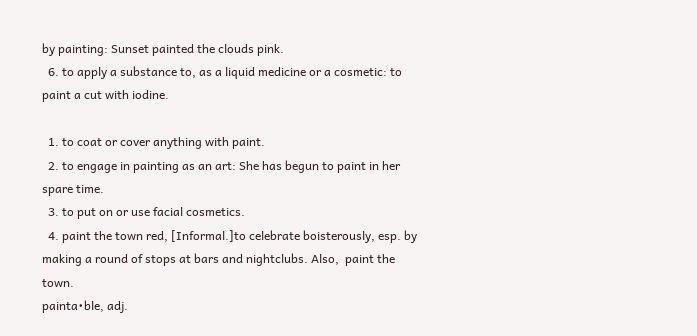by painting: Sunset painted the clouds pink.
  6. to apply a substance to, as a liquid medicine or a cosmetic: to paint a cut with iodine.

  1. to coat or cover anything with paint.
  2. to engage in painting as an art: She has begun to paint in her spare time.
  3. to put on or use facial cosmetics.
  4. paint the town red, [Informal.]to celebrate boisterously, esp. by making a round of stops at bars and nightclubs. Also,  paint the town.
painta•ble, adj.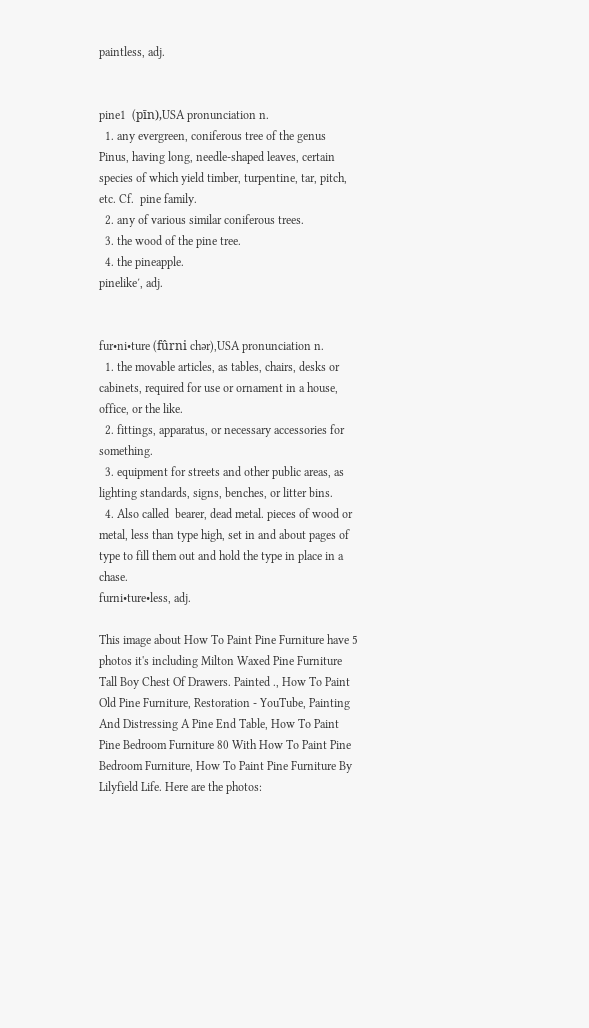paintless, adj.


pine1  (pīn),USA pronunciation n.
  1. any evergreen, coniferous tree of the genus Pinus, having long, needle-shaped leaves, certain species of which yield timber, turpentine, tar, pitch, etc. Cf.  pine family.
  2. any of various similar coniferous trees.
  3. the wood of the pine tree.
  4. the pineapple.
pinelike′, adj.


fur•ni•ture (fûrni chər),USA pronunciation n.
  1. the movable articles, as tables, chairs, desks or cabinets, required for use or ornament in a house, office, or the like.
  2. fittings, apparatus, or necessary accessories for something.
  3. equipment for streets and other public areas, as lighting standards, signs, benches, or litter bins.
  4. Also called  bearer, dead metal. pieces of wood or metal, less than type high, set in and about pages of type to fill them out and hold the type in place in a chase.
furni•ture•less, adj.

This image about How To Paint Pine Furniture have 5 photos it's including Milton Waxed Pine Furniture Tall Boy Chest Of Drawers. Painted ., How To Paint Old Pine Furniture, Restoration - YouTube, Painting And Distressing A Pine End Table, How To Paint Pine Bedroom Furniture 80 With How To Paint Pine Bedroom Furniture, How To Paint Pine Furniture By Lilyfield Life. Here are the photos: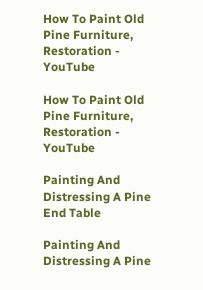How To Paint Old Pine Furniture, Restoration - YouTube

How To Paint Old Pine Furniture, Restoration - YouTube

Painting And Distressing A Pine End Table

Painting And Distressing A Pine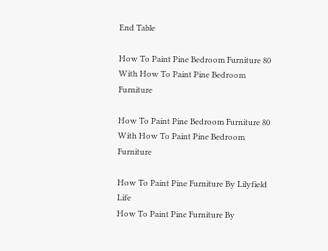End Table

How To Paint Pine Bedroom Furniture 80 With How To Paint Pine Bedroom  Furniture

How To Paint Pine Bedroom Furniture 80 With How To Paint Pine Bedroom Furniture

How To Paint Pine Furniture By Lilyfield Life
How To Paint Pine Furniture By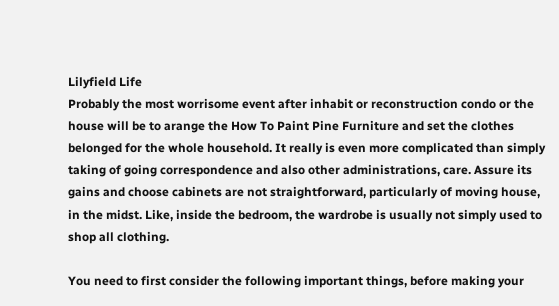Lilyfield Life
Probably the most worrisome event after inhabit or reconstruction condo or the house will be to arange the How To Paint Pine Furniture and set the clothes belonged for the whole household. It really is even more complicated than simply taking of going correspondence and also other administrations, care. Assure its gains and choose cabinets are not straightforward, particularly of moving house, in the midst. Like, inside the bedroom, the wardrobe is usually not simply used to shop all clothing.

You need to first consider the following important things, before making your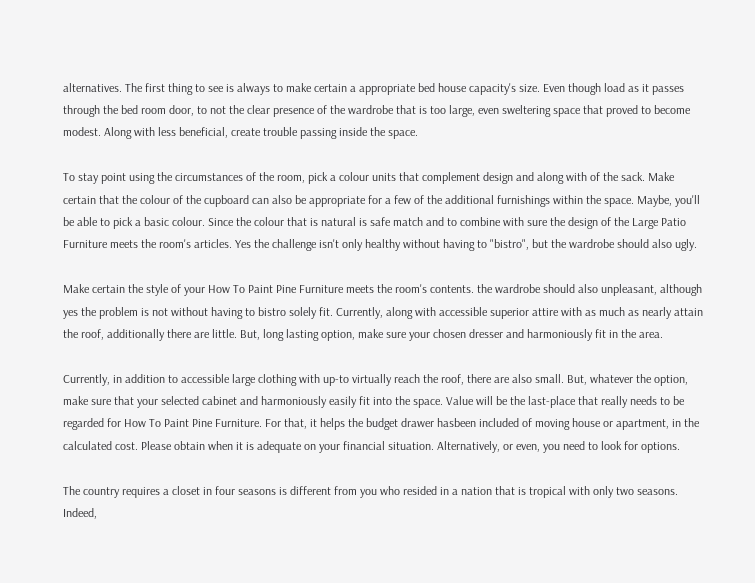alternatives. The first thing to see is always to make certain a appropriate bed house capacity's size. Even though load as it passes through the bed room door, to not the clear presence of the wardrobe that is too large, even sweltering space that proved to become modest. Along with less beneficial, create trouble passing inside the space.

To stay point using the circumstances of the room, pick a colour units that complement design and along with of the sack. Make certain that the colour of the cupboard can also be appropriate for a few of the additional furnishings within the space. Maybe, you'll be able to pick a basic colour. Since the colour that is natural is safe match and to combine with sure the design of the Large Patio Furniture meets the room's articles. Yes the challenge isn't only healthy without having to "bistro", but the wardrobe should also ugly.

Make certain the style of your How To Paint Pine Furniture meets the room's contents. the wardrobe should also unpleasant, although yes the problem is not without having to bistro solely fit. Currently, along with accessible superior attire with as much as nearly attain the roof, additionally there are little. But, long lasting option, make sure your chosen dresser and harmoniously fit in the area.

Currently, in addition to accessible large clothing with up-to virtually reach the roof, there are also small. But, whatever the option, make sure that your selected cabinet and harmoniously easily fit into the space. Value will be the last-place that really needs to be regarded for How To Paint Pine Furniture. For that, it helps the budget drawer hasbeen included of moving house or apartment, in the calculated cost. Please obtain when it is adequate on your financial situation. Alternatively, or even, you need to look for options.

The country requires a closet in four seasons is different from you who resided in a nation that is tropical with only two seasons. Indeed,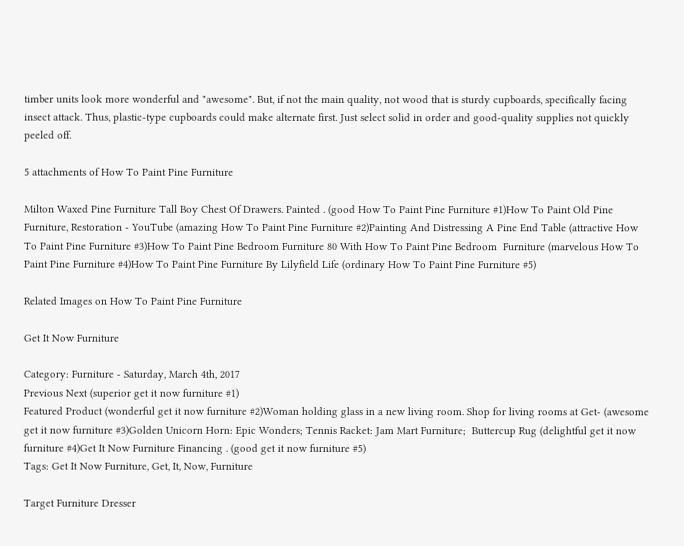timber units look more wonderful and "awesome". But, if not the main quality, not wood that is sturdy cupboards, specifically facing insect attack. Thus, plastic-type cupboards could make alternate first. Just select solid in order and good-quality supplies not quickly peeled off.

5 attachments of How To Paint Pine Furniture

Milton Waxed Pine Furniture Tall Boy Chest Of Drawers. Painted . (good How To Paint Pine Furniture #1)How To Paint Old Pine Furniture, Restoration - YouTube (amazing How To Paint Pine Furniture #2)Painting And Distressing A Pine End Table (attractive How To Paint Pine Furniture #3)How To Paint Pine Bedroom Furniture 80 With How To Paint Pine Bedroom  Furniture (marvelous How To Paint Pine Furniture #4)How To Paint Pine Furniture By Lilyfield Life (ordinary How To Paint Pine Furniture #5)

Related Images on How To Paint Pine Furniture

Get It Now Furniture

Category: Furniture - Saturday, March 4th, 2017
Previous Next (superior get it now furniture #1)
Featured Product (wonderful get it now furniture #2)Woman holding glass in a new living room. Shop for living rooms at Get- (awesome get it now furniture #3)Golden Unicorn Horn: Epic Wonders; Tennis Racket: Jam Mart Furniture;  Buttercup Rug (delightful get it now furniture #4)Get It Now Furniture Financing . (good get it now furniture #5)
Tags: Get It Now Furniture, Get, It, Now, Furniture

Target Furniture Dresser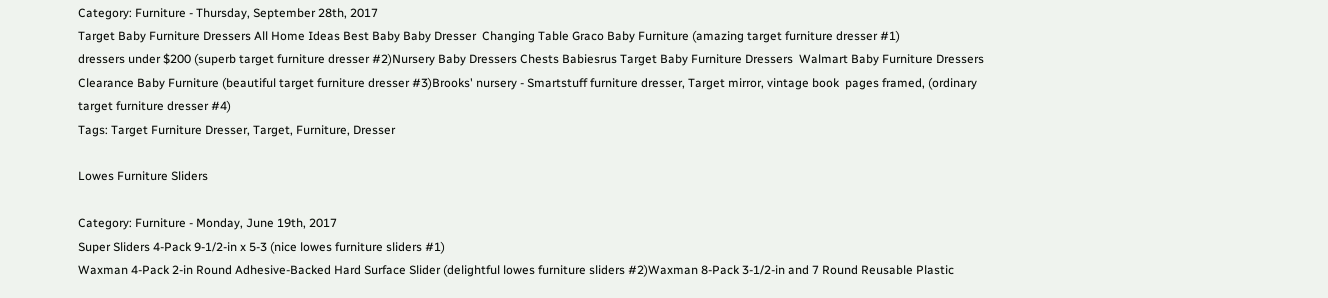Category: Furniture - Thursday, September 28th, 2017
Target Baby Furniture Dressers All Home Ideas Best Baby Baby Dresser  Changing Table Graco Baby Furniture (amazing target furniture dresser #1)
dressers under $200 (superb target furniture dresser #2)Nursery Baby Dressers Chests Babiesrus Target Baby Furniture Dressers  Walmart Baby Furniture Dressers Clearance Baby Furniture (beautiful target furniture dresser #3)Brooks' nursery - Smartstuff furniture dresser, Target mirror, vintage book  pages framed, (ordinary target furniture dresser #4)
Tags: Target Furniture Dresser, Target, Furniture, Dresser

Lowes Furniture Sliders

Category: Furniture - Monday, June 19th, 2017
Super Sliders 4-Pack 9-1/2-in x 5-3 (nice lowes furniture sliders #1)
Waxman 4-Pack 2-in Round Adhesive-Backed Hard Surface Slider (delightful lowes furniture sliders #2)Waxman 8-Pack 3-1/2-in and 7 Round Reusable Plastic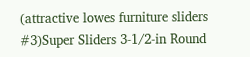(attractive lowes furniture sliders #3)Super Sliders 3-1/2-in Round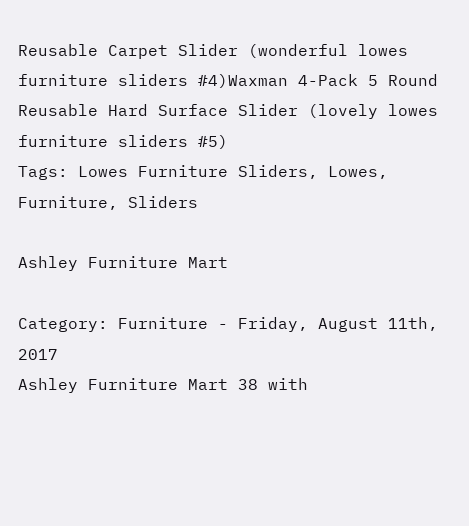Reusable Carpet Slider (wonderful lowes furniture sliders #4)Waxman 4-Pack 5 Round Reusable Hard Surface Slider (lovely lowes furniture sliders #5)
Tags: Lowes Furniture Sliders, Lowes, Furniture, Sliders

Ashley Furniture Mart

Category: Furniture - Friday, August 11th, 2017
Ashley Furniture Mart 38 with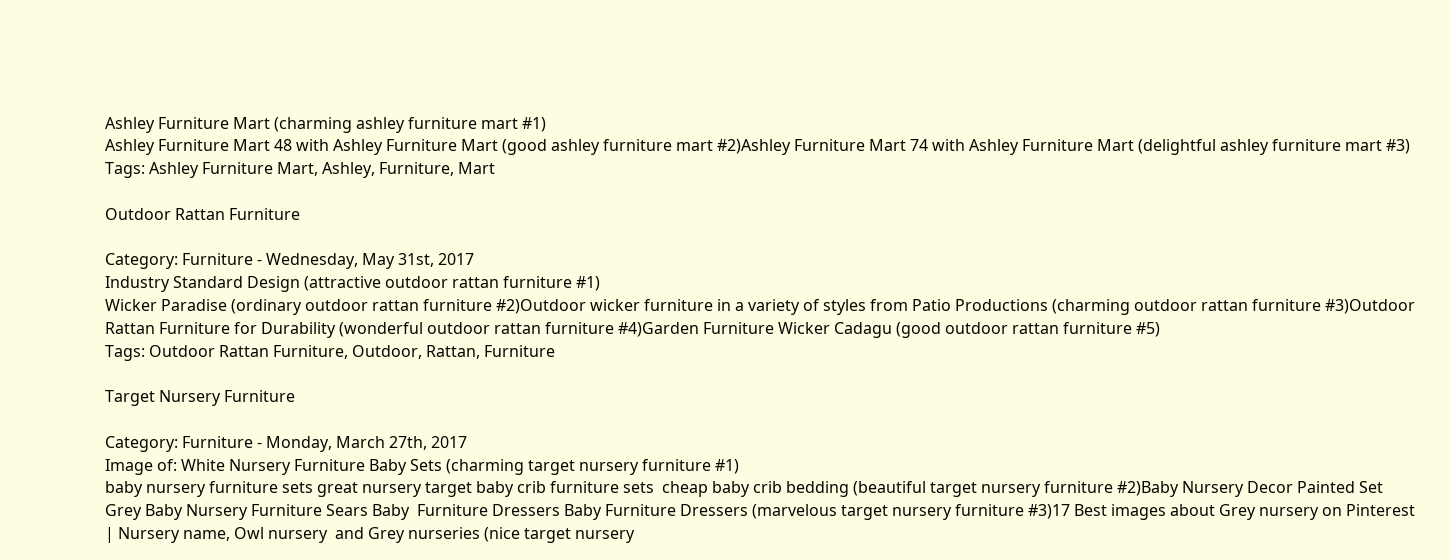Ashley Furniture Mart (charming ashley furniture mart #1)
Ashley Furniture Mart 48 with Ashley Furniture Mart (good ashley furniture mart #2)Ashley Furniture Mart 74 with Ashley Furniture Mart (delightful ashley furniture mart #3)
Tags: Ashley Furniture Mart, Ashley, Furniture, Mart

Outdoor Rattan Furniture

Category: Furniture - Wednesday, May 31st, 2017
Industry Standard Design (attractive outdoor rattan furniture #1)
Wicker Paradise (ordinary outdoor rattan furniture #2)Outdoor wicker furniture in a variety of styles from Patio Productions (charming outdoor rattan furniture #3)Outdoor Rattan Furniture for Durability (wonderful outdoor rattan furniture #4)Garden Furniture Wicker Cadagu (good outdoor rattan furniture #5)
Tags: Outdoor Rattan Furniture, Outdoor, Rattan, Furniture

Target Nursery Furniture

Category: Furniture - Monday, March 27th, 2017
Image of: White Nursery Furniture Baby Sets (charming target nursery furniture #1)
baby nursery furniture sets great nursery target baby crib furniture sets  cheap baby crib bedding (beautiful target nursery furniture #2)Baby Nursery Decor Painted Set Grey Baby Nursery Furniture Sears Baby  Furniture Dressers Baby Furniture Dressers (marvelous target nursery furniture #3)17 Best images about Grey nursery on Pinterest | Nursery name, Owl nursery  and Grey nurseries (nice target nursery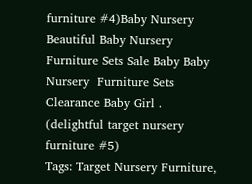furniture #4)Baby Nursery Beautiful Baby Nursery Furniture Sets Sale Baby Baby Nursery  Furniture Sets Clearance Baby Girl . (delightful target nursery furniture #5)
Tags: Target Nursery Furniture,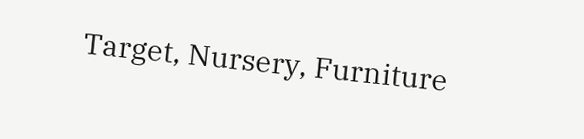Target, Nursery, Furniture